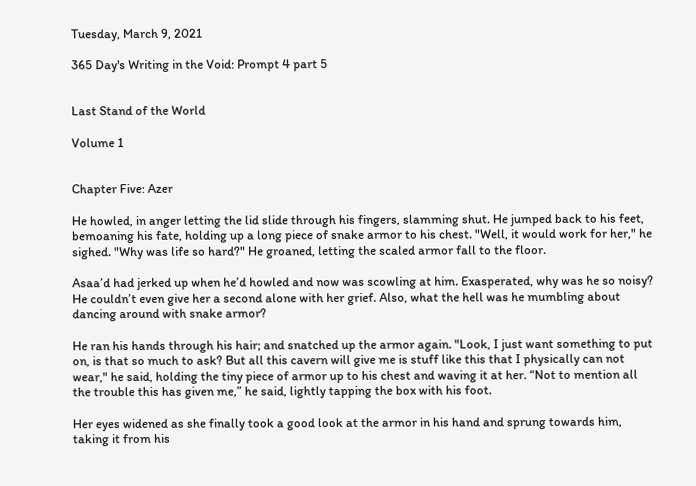Tuesday, March 9, 2021

365 Day's Writing in the Void: Prompt 4 part 5


Last Stand of the World

Volume 1


Chapter Five: Azer

He howled, in anger letting the lid slide through his fingers, slamming shut. He jumped back to his feet, bemoaning his fate, holding up a long piece of snake armor to his chest. "Well, it would work for her," he sighed. "Why was life so hard?" He groaned, letting the scaled armor fall to the floor.

Asaa’d had jerked up when he’d howled and now was scowling at him. Exasperated, why was he so noisy? He couldn’t even give her a second alone with her grief. Also, what the hell was he mumbling about dancing around with snake armor?

He ran his hands through his hair; and snatched up the armor again. "Look, I just want something to put on, is that so much to ask? But all this cavern will give me is stuff like this that I physically can not wear," he said, holding the tiny piece of armor up to his chest and waving it at her. “Not to mention all the trouble this has given me,” he said, lightly tapping the box with his foot.

Her eyes widened as she finally took a good look at the armor in his hand and sprung towards him, taking it from his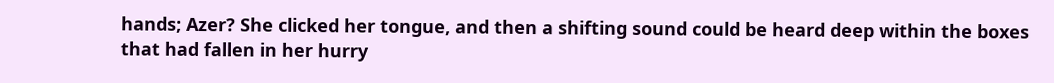hands; Azer? She clicked her tongue, and then a shifting sound could be heard deep within the boxes that had fallen in her hurry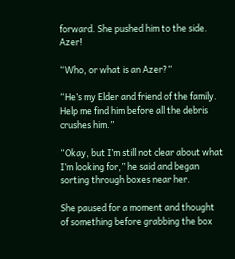forward. She pushed him to the side. Azer!

“Who, or what is an Azer?”

“He’s my Elder and friend of the family. Help me find him before all the debris crushes him.”

“Okay, but I’m still not clear about what I’m looking for,” he said and began sorting through boxes near her.

She paused for a moment and thought of something before grabbing the box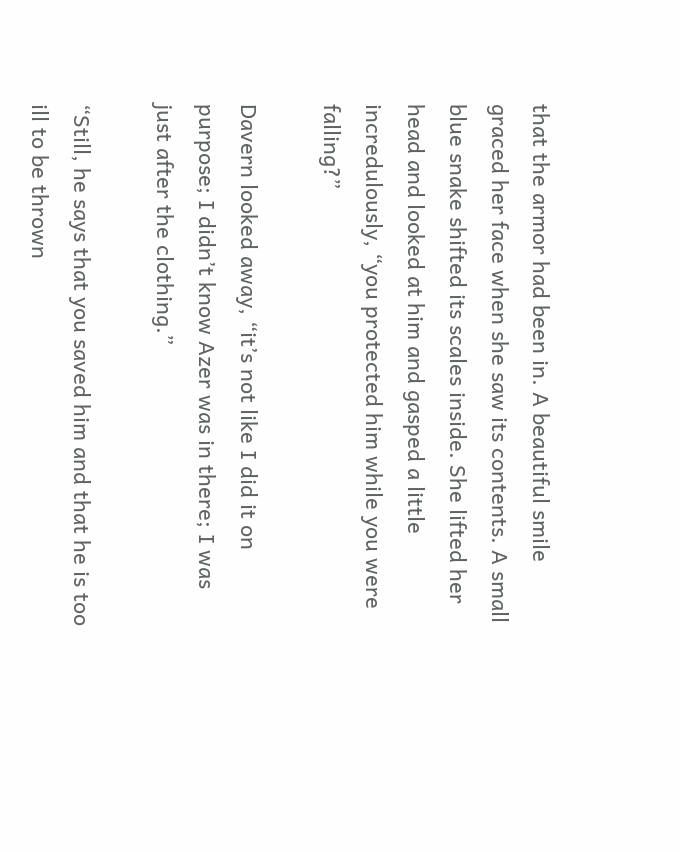that the armor had been in. A beautiful smile graced her face when she saw its contents. A small blue snake shifted its scales inside. She lifted her head and looked at him and gasped a little incredulously, “you protected him while you were falling?”

Davern looked away, “it’s not like I did it on purpose; I didn’t know Azer was in there; I was just after the clothing.”

“Still, he says that you saved him and that he is too ill to be thrown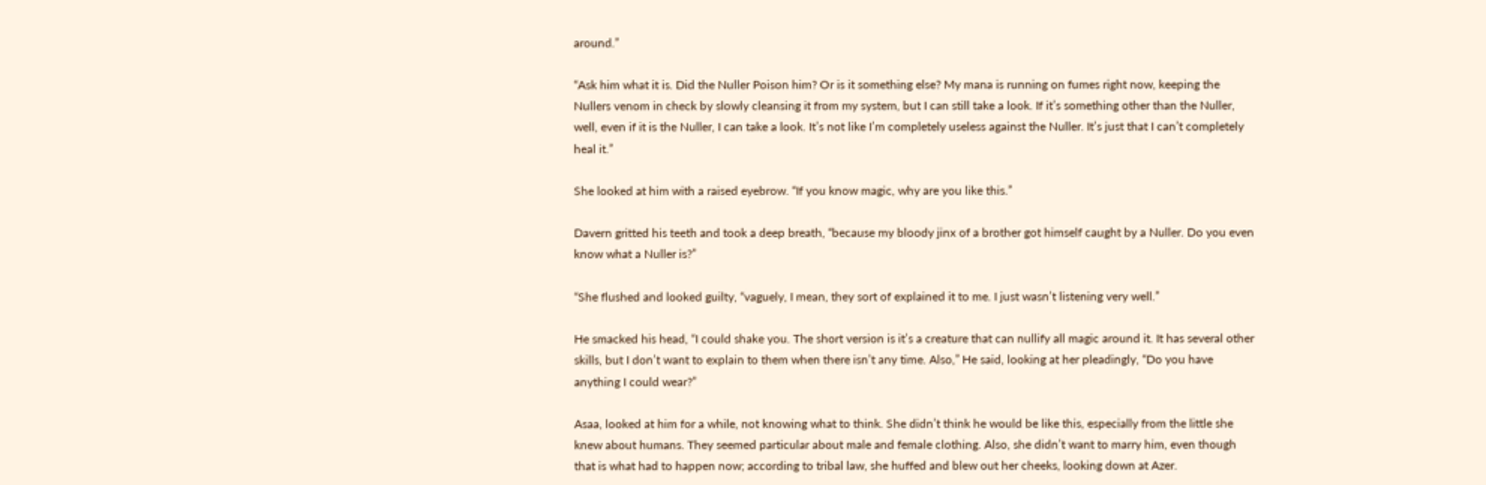around.”

“Ask him what it is. Did the Nuller Poison him? Or is it something else? My mana is running on fumes right now, keeping the Nullers venom in check by slowly cleansing it from my system, but I can still take a look. If it’s something other than the Nuller, well, even if it is the Nuller, I can take a look. It’s not like I’m completely useless against the Nuller. It’s just that I can’t completely heal it.”

She looked at him with a raised eyebrow. “If you know magic, why are you like this.”

Davern gritted his teeth and took a deep breath, “because my bloody jinx of a brother got himself caught by a Nuller. Do you even know what a Nuller is?”

“She flushed and looked guilty, “vaguely, I mean, they sort of explained it to me. I just wasn’t listening very well.”

He smacked his head, “I could shake you. The short version is it’s a creature that can nullify all magic around it. It has several other skills, but I don’t want to explain to them when there isn’t any time. Also,” He said, looking at her pleadingly, “Do you have anything I could wear?”

Asaa, looked at him for a while, not knowing what to think. She didn’t think he would be like this, especially from the little she knew about humans. They seemed particular about male and female clothing. Also, she didn’t want to marry him, even though that is what had to happen now; according to tribal law, she huffed and blew out her cheeks, looking down at Azer.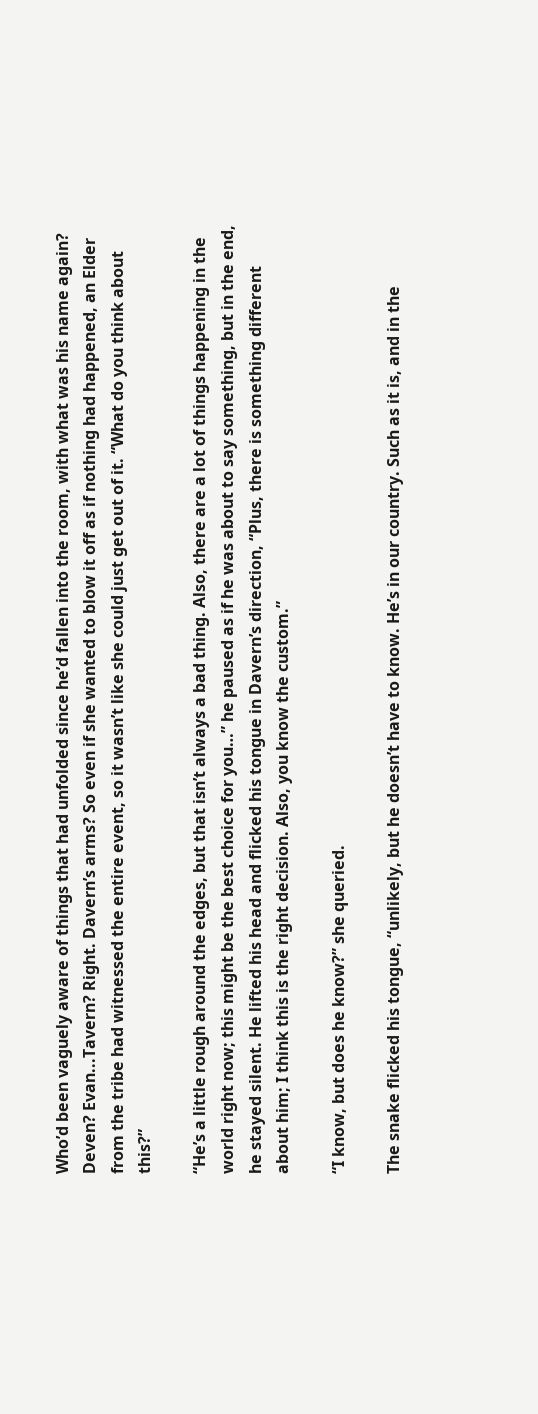Who’d been vaguely aware of things that had unfolded since he’d fallen into the room, with what was his name again? Deven? Evan...Tavern? Right. Davern’s arms? So even if she wanted to blow it off as if nothing had happened, an Elder from the tribe had witnessed the entire event, so it wasn’t like she could just get out of it. “What do you think about this?”

“He’s a little rough around the edges, but that isn’t always a bad thing. Also, there are a lot of things happening in the world right now; this might be the best choice for you…” he paused as if he was about to say something, but in the end, he stayed silent. He lifted his head and flicked his tongue in Davern’s direction, “Plus, there is something different about him; I think this is the right decision. Also, you know the custom.”

“I know, but does he know?” she queried.

The snake flicked his tongue, “unlikely, but he doesn’t have to know. He’s in our country. Such as it is, and in the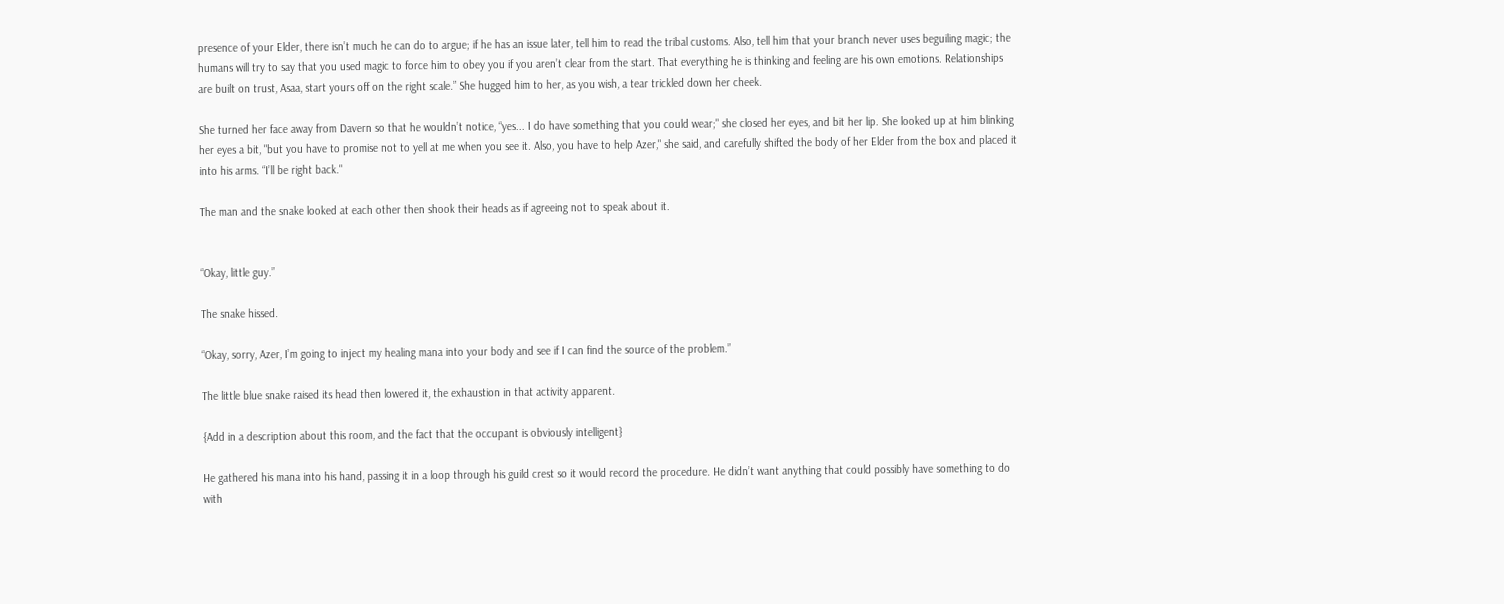presence of your Elder, there isn’t much he can do to argue; if he has an issue later, tell him to read the tribal customs. Also, tell him that your branch never uses beguiling magic; the humans will try to say that you used magic to force him to obey you if you aren’t clear from the start. That everything he is thinking and feeling are his own emotions. Relationships are built on trust, Asaa, start yours off on the right scale.” She hugged him to her, as you wish, a tear trickled down her cheek.

She turned her face away from Davern so that he wouldn’t notice, “yes... I do have something that you could wear;" she closed her eyes, and bit her lip. She looked up at him blinking her eyes a bit, "but you have to promise not to yell at me when you see it. Also, you have to help Azer," she said, and carefully shifted the body of her Elder from the box and placed it into his arms. “I’ll be right back."

The man and the snake looked at each other then shook their heads as if agreeing not to speak about it.


“Okay, little guy.”

The snake hissed.

“Okay, sorry, Azer, I’m going to inject my healing mana into your body and see if I can find the source of the problem.”

The little blue snake raised its head then lowered it, the exhaustion in that activity apparent.

{Add in a description about this room, and the fact that the occupant is obviously intelligent}

He gathered his mana into his hand, passing it in a loop through his guild crest so it would record the procedure. He didn’t want anything that could possibly have something to do with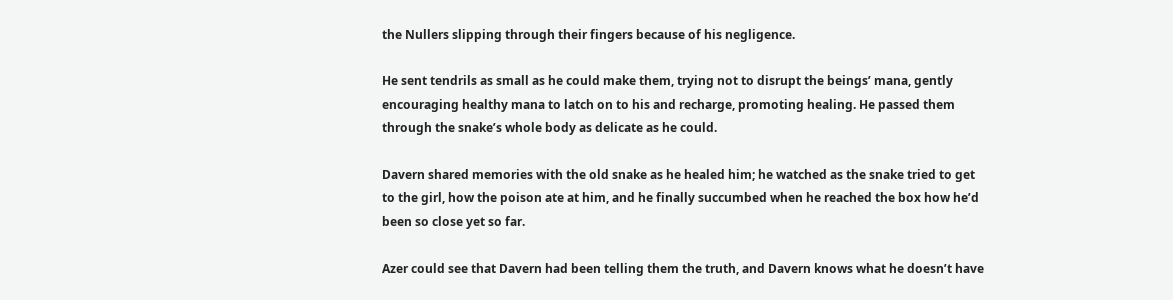the Nullers slipping through their fingers because of his negligence.

He sent tendrils as small as he could make them, trying not to disrupt the beings’ mana, gently encouraging healthy mana to latch on to his and recharge, promoting healing. He passed them through the snake’s whole body as delicate as he could.

Davern shared memories with the old snake as he healed him; he watched as the snake tried to get to the girl, how the poison ate at him, and he finally succumbed when he reached the box how he’d been so close yet so far.

Azer could see that Davern had been telling them the truth, and Davern knows what he doesn’t have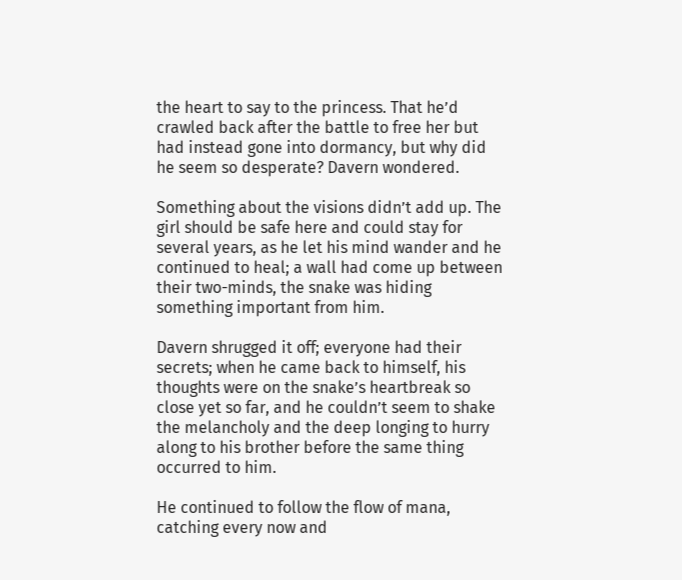the heart to say to the princess. That he’d crawled back after the battle to free her but had instead gone into dormancy, but why did he seem so desperate? Davern wondered.

Something about the visions didn’t add up. The girl should be safe here and could stay for several years, as he let his mind wander and he continued to heal; a wall had come up between their two-minds, the snake was hiding something important from him.

Davern shrugged it off; everyone had their secrets; when he came back to himself, his thoughts were on the snake’s heartbreak so close yet so far, and he couldn’t seem to shake the melancholy and the deep longing to hurry along to his brother before the same thing occurred to him.

He continued to follow the flow of mana, catching every now and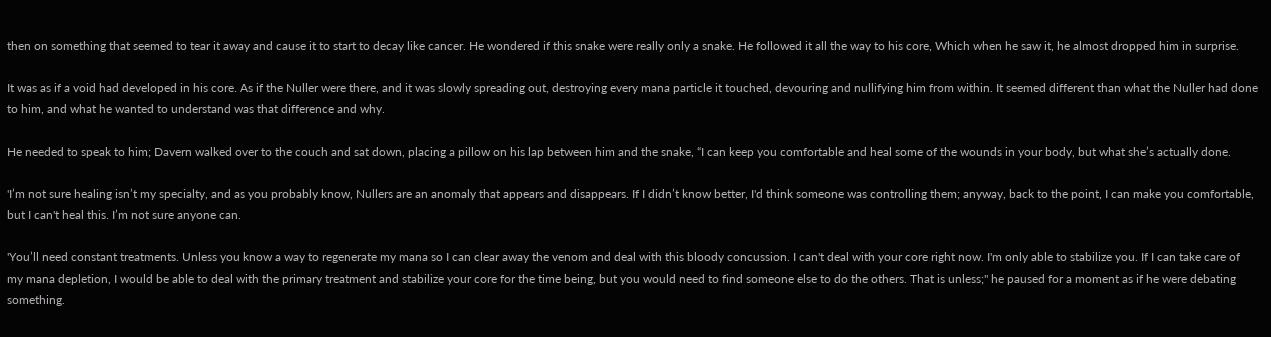then on something that seemed to tear it away and cause it to start to decay like cancer. He wondered if this snake were really only a snake. He followed it all the way to his core, Which when he saw it, he almost dropped him in surprise.

It was as if a void had developed in his core. As if the Nuller were there, and it was slowly spreading out, destroying every mana particle it touched, devouring and nullifying him from within. It seemed different than what the Nuller had done to him, and what he wanted to understand was that difference and why.

He needed to speak to him; Davern walked over to the couch and sat down, placing a pillow on his lap between him and the snake, “I can keep you comfortable and heal some of the wounds in your body, but what she’s actually done.

'I’m not sure healing isn’t my specialty, and as you probably know, Nullers are an anomaly that appears and disappears. If I didn’t know better, I'd think someone was controlling them; anyway, back to the point, I can make you comfortable, but I can't heal this. I’m not sure anyone can.

'You’ll need constant treatments. Unless you know a way to regenerate my mana so I can clear away the venom and deal with this bloody concussion. I can't deal with your core right now. I'm only able to stabilize you. If I can take care of my mana depletion, I would be able to deal with the primary treatment and stabilize your core for the time being, but you would need to find someone else to do the others. That is unless;" he paused for a moment as if he were debating something.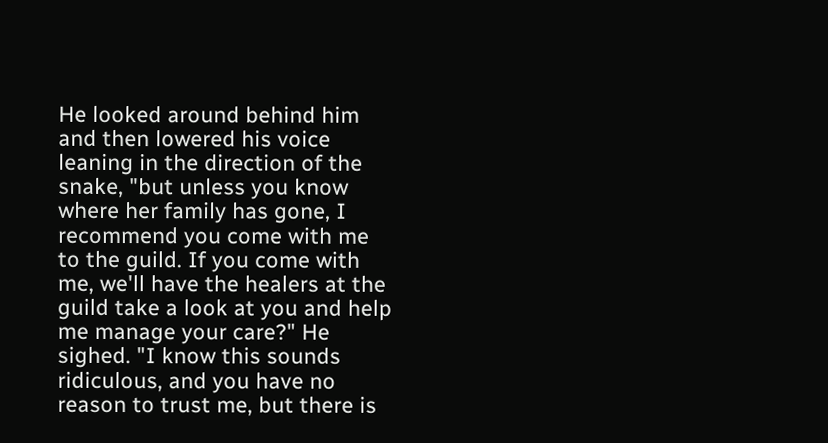He looked around behind him and then lowered his voice leaning in the direction of the snake, "but unless you know where her family has gone, I recommend you come with me to the guild. If you come with me, we'll have the healers at the guild take a look at you and help me manage your care?" He sighed. "I know this sounds ridiculous, and you have no reason to trust me, but there is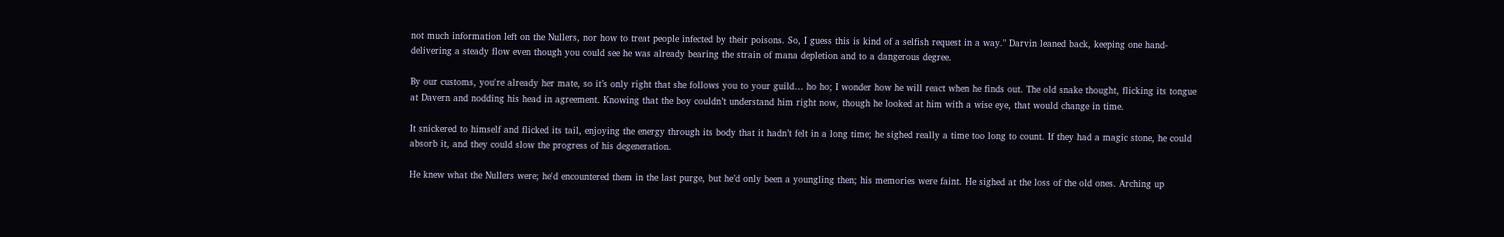not much information left on the Nullers, nor how to treat people infected by their poisons. So, I guess this is kind of a selfish request in a way." Darvin leaned back, keeping one hand-delivering a steady flow even though you could see he was already bearing the strain of mana depletion and to a dangerous degree.

By our customs, you're already her mate, so it’s only right that she follows you to your guild… ho ho; I wonder how he will react when he finds out. The old snake thought, flicking its tongue at Davern and nodding his head in agreement. Knowing that the boy couldn’t understand him right now, though he looked at him with a wise eye, that would change in time.

It snickered to himself and flicked its tail, enjoying the energy through its body that it hadn’t felt in a long time; he sighed really a time too long to count. If they had a magic stone, he could absorb it, and they could slow the progress of his degeneration.

He knew what the Nullers were; he'd encountered them in the last purge, but he’d only been a youngling then; his memories were faint. He sighed at the loss of the old ones. Arching up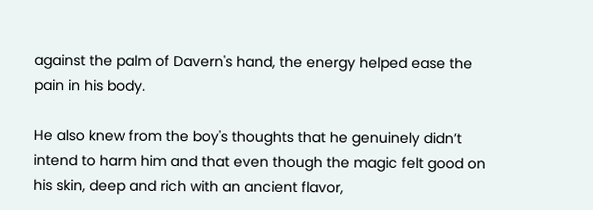against the palm of Davern's hand, the energy helped ease the pain in his body.

He also knew from the boy's thoughts that he genuinely didn’t intend to harm him and that even though the magic felt good on his skin, deep and rich with an ancient flavor,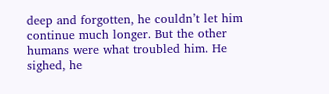deep and forgotten, he couldn’t let him continue much longer. But the other humans were what troubled him. He sighed, he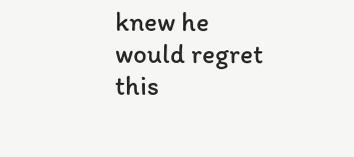knew he would regret this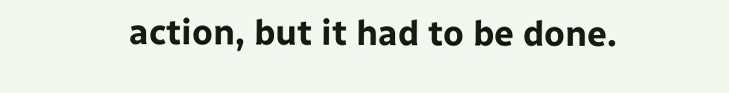action, but it had to be done.